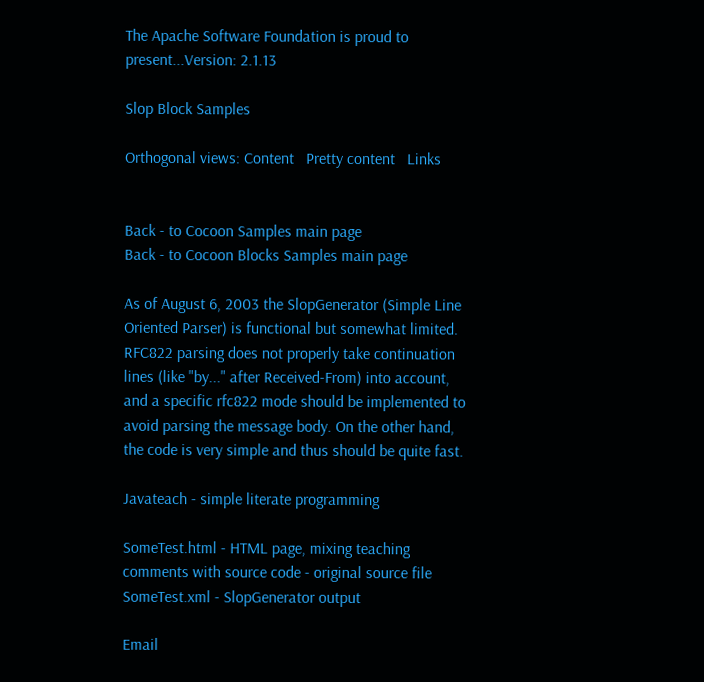The Apache Software Foundation is proud to present...Version: 2.1.13

Slop Block Samples

Orthogonal views: Content   Pretty content   Links


Back - to Cocoon Samples main page
Back - to Cocoon Blocks Samples main page

As of August 6, 2003 the SlopGenerator (Simple Line Oriented Parser) is functional but somewhat limited. RFC822 parsing does not properly take continuation lines (like "by..." after Received-From) into account, and a specific rfc822 mode should be implemented to avoid parsing the message body. On the other hand, the code is very simple and thus should be quite fast.

Javateach - simple literate programming

SomeTest.html - HTML page, mixing teaching comments with source code - original source file
SomeTest.xml - SlopGenerator output

Email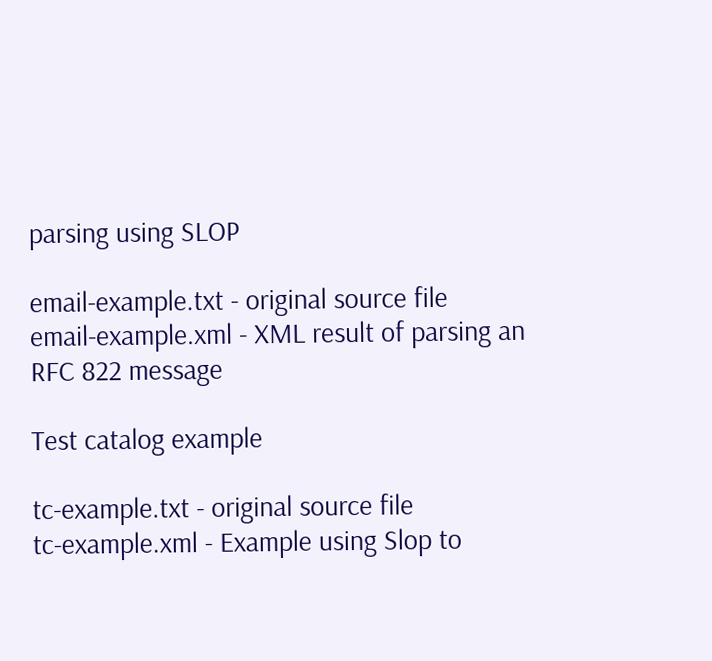parsing using SLOP

email-example.txt - original source file
email-example.xml - XML result of parsing an RFC 822 message

Test catalog example

tc-example.txt - original source file
tc-example.xml - Example using Slop to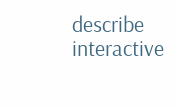describe interactive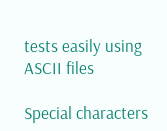tests easily using ASCII files

Special characters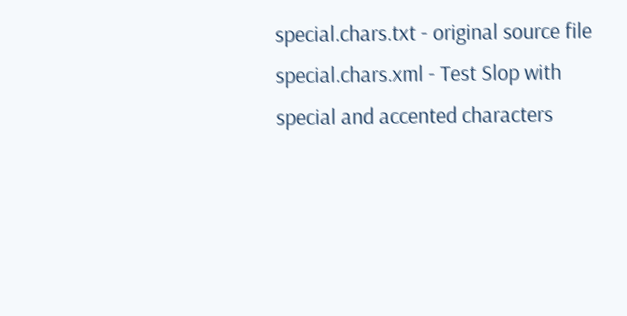special.chars.txt - original source file
special.chars.xml - Test Slop with special and accented characters